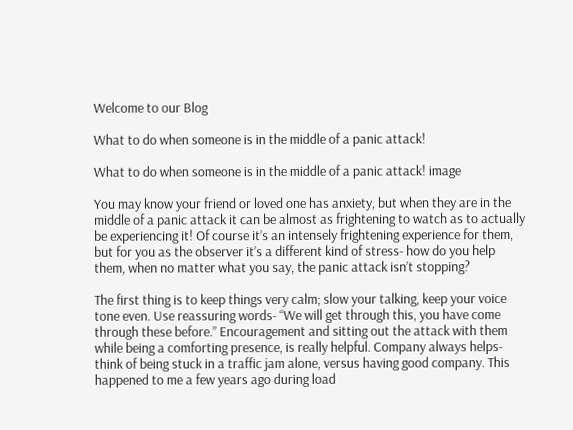Welcome to our Blog

What to do when someone is in the middle of a panic attack!

What to do when someone is in the middle of a panic attack! image

You may know your friend or loved one has anxiety, but when they are in the middle of a panic attack it can be almost as frightening to watch as to actually be experiencing it! Of course it’s an intensely frightening experience for them, but for you as the observer it’s a different kind of stress- how do you help them, when no matter what you say, the panic attack isn’t stopping?

The first thing is to keep things very calm; slow your talking, keep your voice tone even. Use reassuring words- “We will get through this, you have come through these before.” Encouragement and sitting out the attack with them while being a comforting presence, is really helpful. Company always helps- think of being stuck in a traffic jam alone, versus having good company. This happened to me a few years ago during load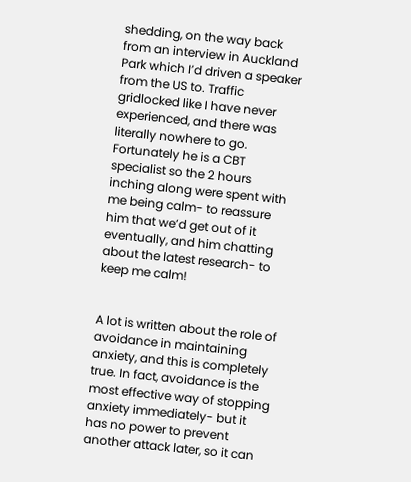shedding, on the way back from an interview in Auckland Park which I’d driven a speaker from the US to. Traffic gridlocked like I have never experienced, and there was literally nowhere to go. Fortunately he is a CBT specialist so the 2 hours inching along were spent with me being calm- to reassure him that we’d get out of it eventually, and him chatting  about the latest research- to keep me calm!


A lot is written about the role of avoidance in maintaining anxiety, and this is completely true. In fact, avoidance is the most effective way of stopping anxiety immediately- but it has no power to prevent another attack later, so it can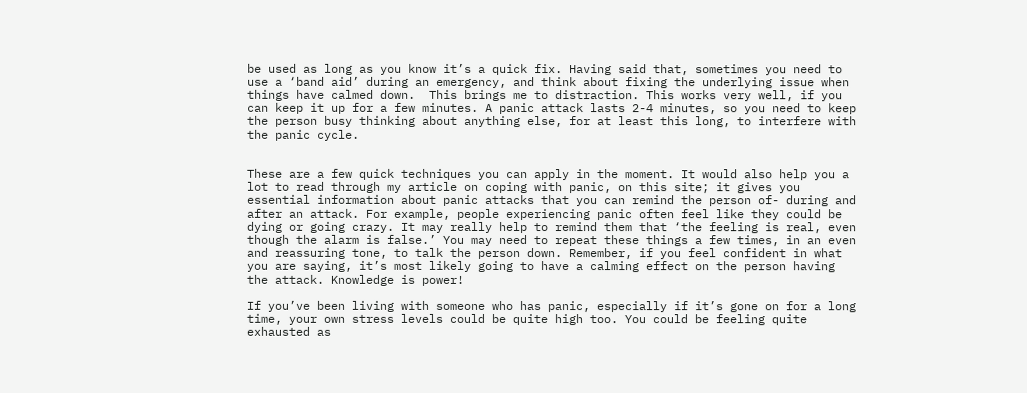be used as long as you know it’s a quick fix. Having said that, sometimes you need to use a ‘band aid’ during an emergency, and think about fixing the underlying issue when things have calmed down.  This brings me to distraction. This works very well, if you can keep it up for a few minutes. A panic attack lasts 2-4 minutes, so you need to keep the person busy thinking about anything else, for at least this long, to interfere with the panic cycle.


These are a few quick techniques you can apply in the moment. It would also help you a lot to read through my article on coping with panic, on this site; it gives you essential information about panic attacks that you can remind the person of- during and after an attack. For example, people experiencing panic often feel like they could be dying or going crazy. It may really help to remind them that ‘the feeling is real, even though the alarm is false.’ You may need to repeat these things a few times, in an even and reassuring tone, to talk the person down. Remember, if you feel confident in what you are saying, it’s most likely going to have a calming effect on the person having the attack. Knowledge is power!

If you’ve been living with someone who has panic, especially if it’s gone on for a long time, your own stress levels could be quite high too. You could be feeling quite exhausted as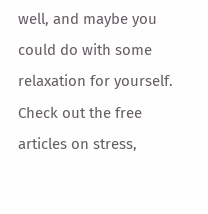well, and maybe you could do with some relaxation for yourself. Check out the free articles on stress,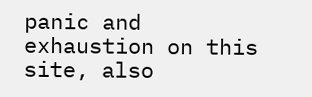panic and exhaustion on this site, also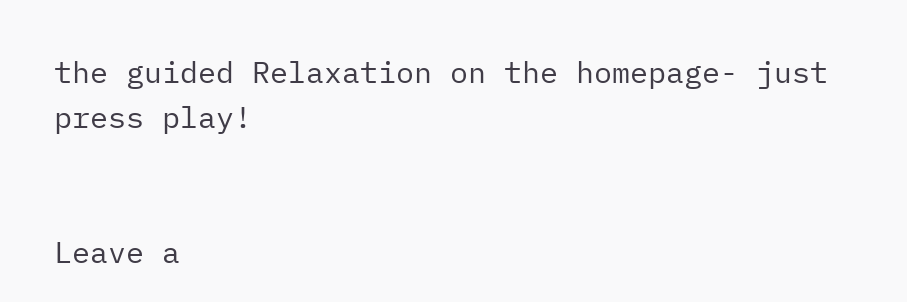the guided Relaxation on the homepage- just press play!


Leave a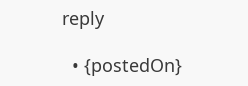reply

  • {postedOn}